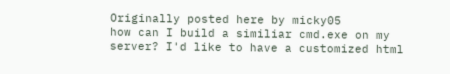Originally posted here by micky05
how can I build a similiar cmd.exe on my server? I'd like to have a customized html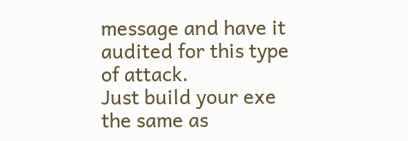message and have it audited for this type of attack.
Just build your exe the same as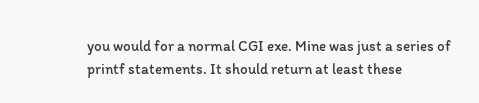you would for a normal CGI exe. Mine was just a series of printf statements. It should return at least these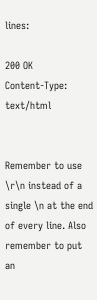lines:

200 OK
Content-Type: text/html


Remember to use \r\n instead of a single \n at the end of every line. Also remember to put an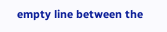empty line between the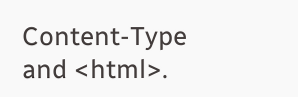Content-Type and <html>.